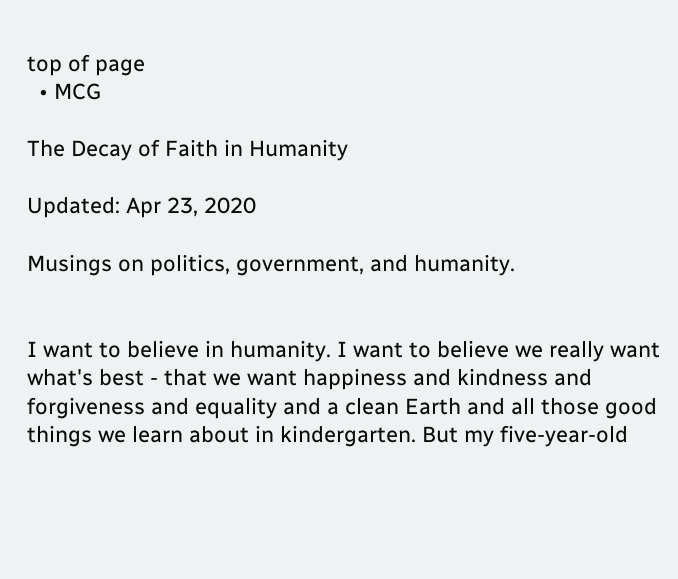top of page
  • MCG

The Decay of Faith in Humanity

Updated: Apr 23, 2020

Musings on politics, government, and humanity.


I want to believe in humanity. I want to believe we really want what's best - that we want happiness and kindness and forgiveness and equality and a clean Earth and all those good things we learn about in kindergarten. But my five-year-old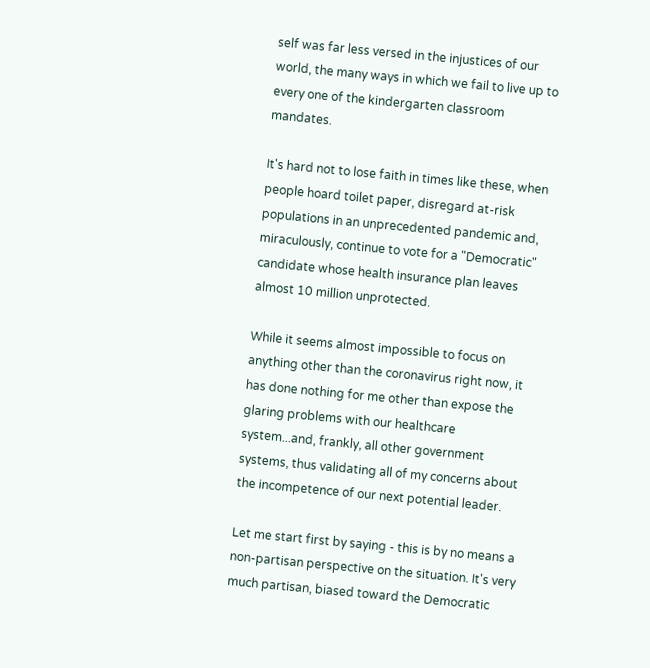self was far less versed in the injustices of our world, the many ways in which we fail to live up to every one of the kindergarten classroom mandates.

It's hard not to lose faith in times like these, when people hoard toilet paper, disregard at-risk populations in an unprecedented pandemic and, miraculously, continue to vote for a "Democratic" candidate whose health insurance plan leaves almost 10 million unprotected.

While it seems almost impossible to focus on anything other than the coronavirus right now, it has done nothing for me other than expose the glaring problems with our healthcare system...and, frankly, all other government systems, thus validating all of my concerns about the incompetence of our next potential leader.

Let me start first by saying - this is by no means a non-partisan perspective on the situation. It's very much partisan, biased toward the Democratic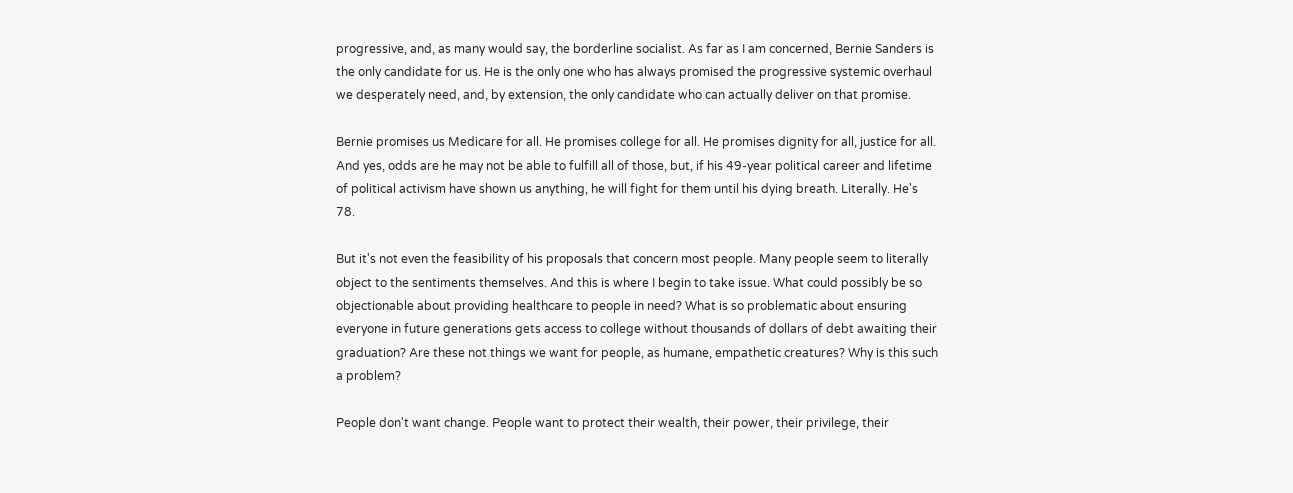progressive, and, as many would say, the borderline socialist. As far as I am concerned, Bernie Sanders is the only candidate for us. He is the only one who has always promised the progressive systemic overhaul we desperately need, and, by extension, the only candidate who can actually deliver on that promise.

Bernie promises us Medicare for all. He promises college for all. He promises dignity for all, justice for all. And yes, odds are he may not be able to fulfill all of those, but, if his 49-year political career and lifetime of political activism have shown us anything, he will fight for them until his dying breath. Literally. He's 78.

But it's not even the feasibility of his proposals that concern most people. Many people seem to literally object to the sentiments themselves. And this is where I begin to take issue. What could possibly be so objectionable about providing healthcare to people in need? What is so problematic about ensuring everyone in future generations gets access to college without thousands of dollars of debt awaiting their graduation? Are these not things we want for people, as humane, empathetic creatures? Why is this such a problem?

People don't want change. People want to protect their wealth, their power, their privilege, their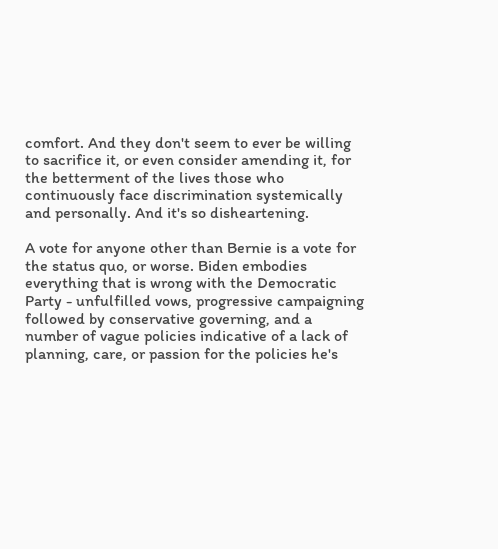comfort. And they don't seem to ever be willing to sacrifice it, or even consider amending it, for the betterment of the lives those who continuously face discrimination systemically and personally. And it's so disheartening.

A vote for anyone other than Bernie is a vote for the status quo, or worse. Biden embodies everything that is wrong with the Democratic Party - unfulfilled vows, progressive campaigning followed by conservative governing, and a number of vague policies indicative of a lack of planning, care, or passion for the policies he's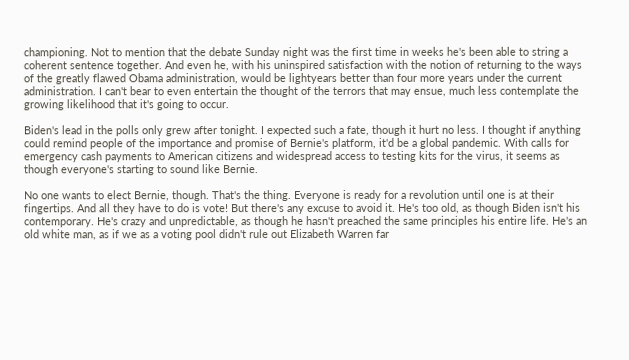championing. Not to mention that the debate Sunday night was the first time in weeks he's been able to string a coherent sentence together. And even he, with his uninspired satisfaction with the notion of returning to the ways of the greatly flawed Obama administration, would be lightyears better than four more years under the current administration. I can't bear to even entertain the thought of the terrors that may ensue, much less contemplate the growing likelihood that it's going to occur.

Biden's lead in the polls only grew after tonight. I expected such a fate, though it hurt no less. I thought if anything could remind people of the importance and promise of Bernie's platform, it'd be a global pandemic. With calls for emergency cash payments to American citizens and widespread access to testing kits for the virus, it seems as though everyone's starting to sound like Bernie.

No one wants to elect Bernie, though. That's the thing. Everyone is ready for a revolution until one is at their fingertips. And all they have to do is vote! But there's any excuse to avoid it. He's too old, as though Biden isn't his contemporary. He's crazy and unpredictable, as though he hasn't preached the same principles his entire life. He's an old white man, as if we as a voting pool didn't rule out Elizabeth Warren far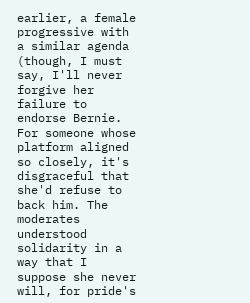earlier, a female progressive with a similar agenda (though, I must say, I'll never forgive her failure to endorse Bernie. For someone whose platform aligned so closely, it's disgraceful that she'd refuse to back him. The moderates understood solidarity in a way that I suppose she never will, for pride's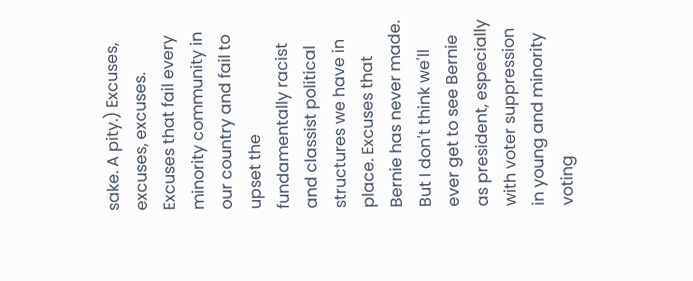sake. A pity.) Excuses, excuses, excuses. Excuses that fail every minority community in our country and fail to upset the fundamentally racist and classist political structures we have in place. Excuses that Bernie has never made. But I don't think we'll ever get to see Bernie as president, especially with voter suppression in young and minority voting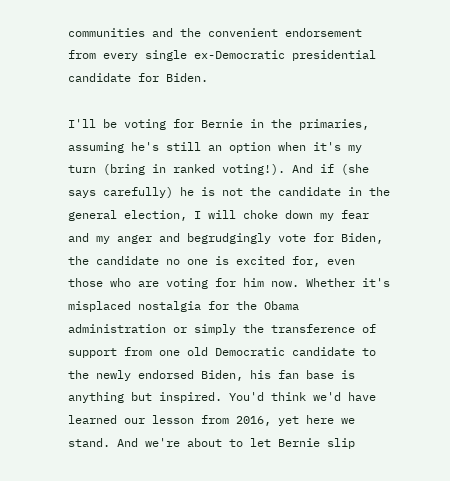communities and the convenient endorsement from every single ex-Democratic presidential candidate for Biden.

I'll be voting for Bernie in the primaries, assuming he's still an option when it's my turn (bring in ranked voting!). And if (she says carefully) he is not the candidate in the general election, I will choke down my fear and my anger and begrudgingly vote for Biden, the candidate no one is excited for, even those who are voting for him now. Whether it's misplaced nostalgia for the Obama administration or simply the transference of support from one old Democratic candidate to the newly endorsed Biden, his fan base is anything but inspired. You'd think we'd have learned our lesson from 2016, yet here we stand. And we're about to let Bernie slip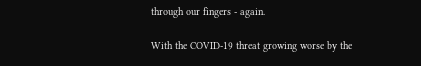through our fingers - again.

With the COVID-19 threat growing worse by the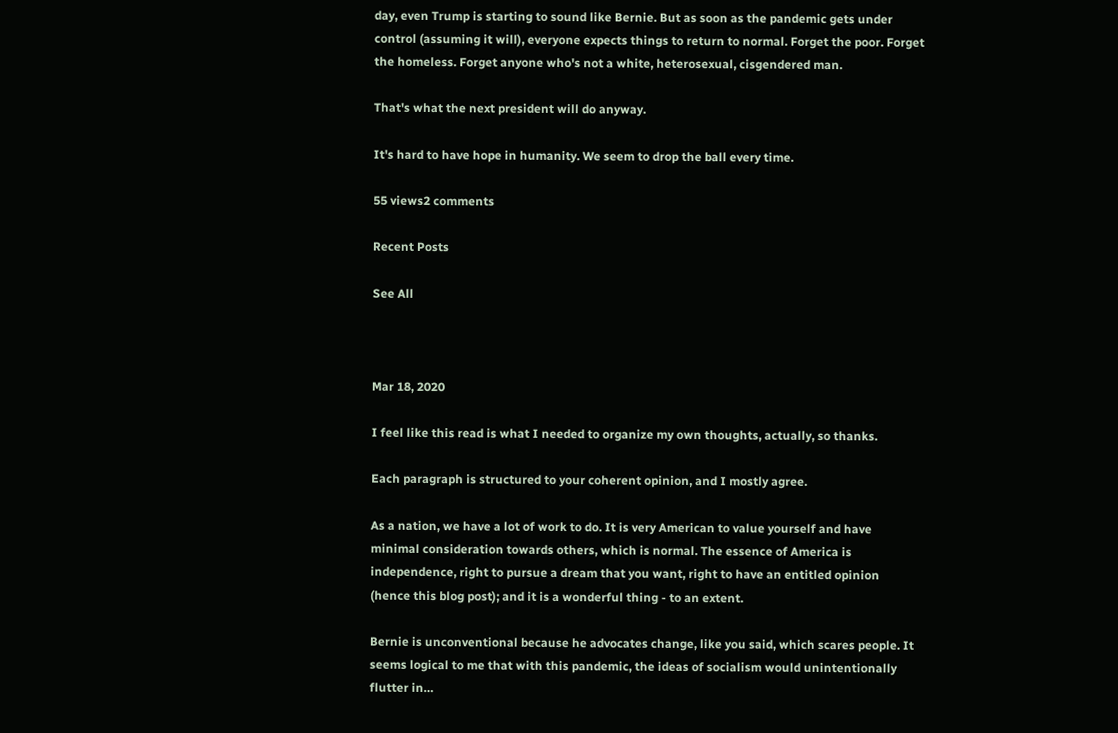day, even Trump is starting to sound like Bernie. But as soon as the pandemic gets under control (assuming it will), everyone expects things to return to normal. Forget the poor. Forget the homeless. Forget anyone who's not a white, heterosexual, cisgendered man.

That's what the next president will do anyway.

It's hard to have hope in humanity. We seem to drop the ball every time.

55 views2 comments

Recent Posts

See All



Mar 18, 2020

I feel like this read is what I needed to organize my own thoughts, actually, so thanks.

Each paragraph is structured to your coherent opinion, and I mostly agree.

As a nation, we have a lot of work to do. It is very American to value yourself and have minimal consideration towards others, which is normal. The essence of America is independence, right to pursue a dream that you want, right to have an entitled opinion (hence this blog post); and it is a wonderful thing - to an extent.

Bernie is unconventional because he advocates change, like you said, which scares people. It seems logical to me that with this pandemic, the ideas of socialism would unintentionally flutter in…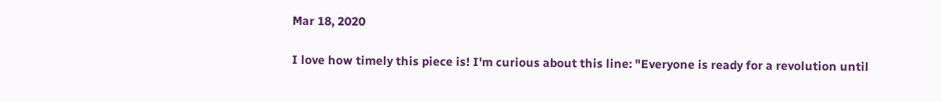Mar 18, 2020

I love how timely this piece is! I'm curious about this line: "Everyone is ready for a revolution until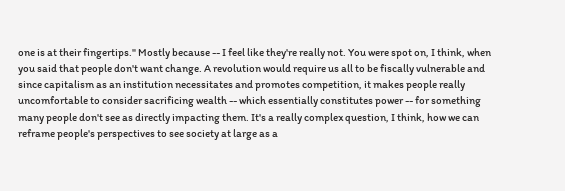one is at their fingertips." Mostly because -- I feel like they're really not. You were spot on, I think, when you said that people don't want change. A revolution would require us all to be fiscally vulnerable and since capitalism as an institution necessitates and promotes competition, it makes people really uncomfortable to consider sacrificing wealth -- which essentially constitutes power -- for something many people don't see as directly impacting them. It's a really complex question, I think, how we can reframe people's perspectives to see society at large as a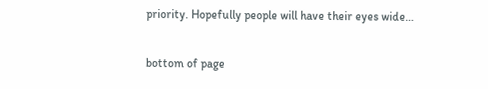priority. Hopefully people will have their eyes wide…

bottom of page